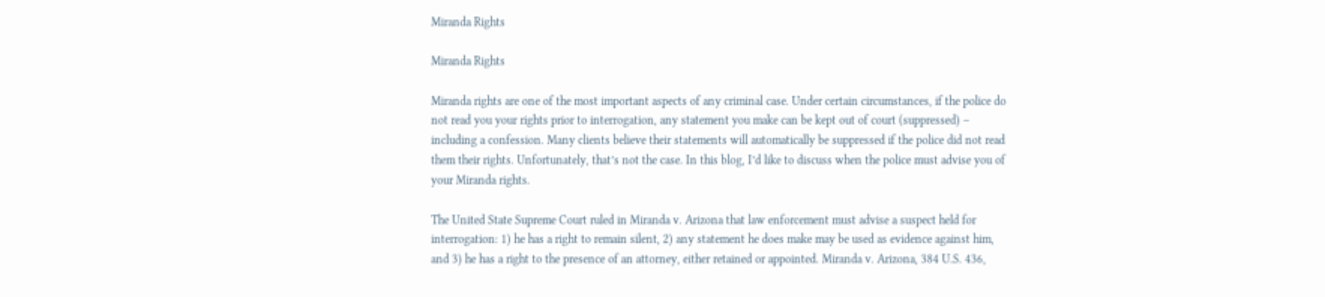Miranda Rights

Miranda Rights

Miranda rights are one of the most important aspects of any criminal case. Under certain circumstances, if the police do not read you your rights prior to interrogation, any statement you make can be kept out of court (suppressed) – including a confession. Many clients believe their statements will automatically be suppressed if the police did not read them their rights. Unfortunately, that’s not the case. In this blog, I’d like to discuss when the police must advise you of your Miranda rights.

The United State Supreme Court ruled in Miranda v. Arizona that law enforcement must advise a suspect held for interrogation: 1) he has a right to remain silent, 2) any statement he does make may be used as evidence against him, and 3) he has a right to the presence of an attorney, either retained or appointed. Miranda v. Arizona, 384 U.S. 436,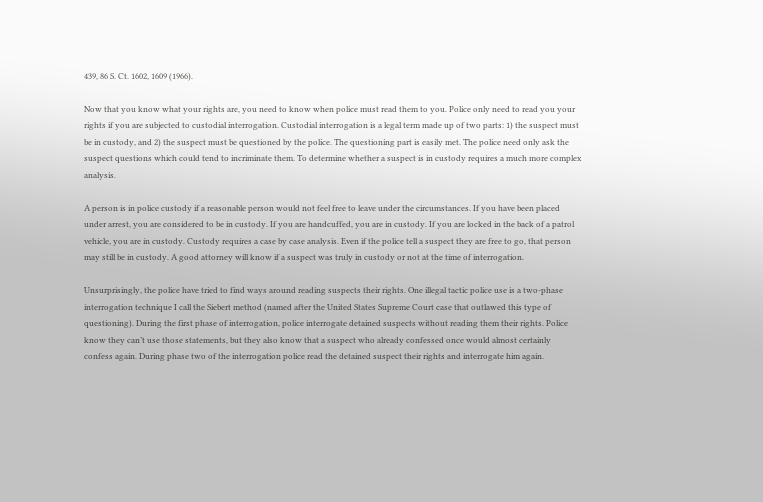439, 86 S. Ct. 1602, 1609 (1966).

Now that you know what your rights are, you need to know when police must read them to you. Police only need to read you your rights if you are subjected to custodial interrogation. Custodial interrogation is a legal term made up of two parts: 1) the suspect must be in custody, and 2) the suspect must be questioned by the police. The questioning part is easily met. The police need only ask the suspect questions which could tend to incriminate them. To determine whether a suspect is in custody requires a much more complex analysis.

A person is in police custody if a reasonable person would not feel free to leave under the circumstances. If you have been placed under arrest, you are considered to be in custody. If you are handcuffed, you are in custody. If you are locked in the back of a patrol vehicle, you are in custody. Custody requires a case by case analysis. Even if the police tell a suspect they are free to go, that person may still be in custody. A good attorney will know if a suspect was truly in custody or not at the time of interrogation.

Unsurprisingly, the police have tried to find ways around reading suspects their rights. One illegal tactic police use is a two-phase interrogation technique I call the Siebert method (named after the United States Supreme Court case that outlawed this type of questioning). During the first phase of interrogation, police interrogate detained suspects without reading them their rights. Police know they can’t use those statements, but they also know that a suspect who already confessed once would almost certainly confess again. During phase two of the interrogation police read the detained suspect their rights and interrogate him again.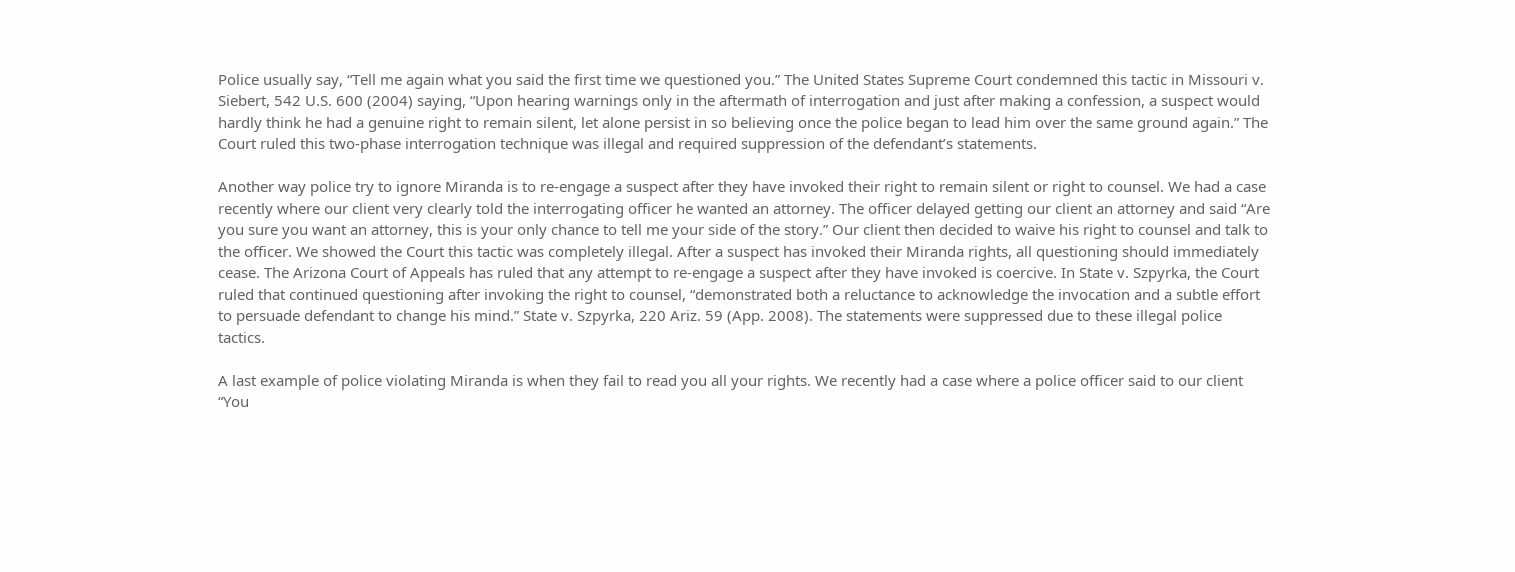Police usually say, “Tell me again what you said the first time we questioned you.” The United States Supreme Court condemned this tactic in Missouri v. Siebert, 542 U.S. 600 (2004) saying, “Upon hearing warnings only in the aftermath of interrogation and just after making a confession, a suspect would hardly think he had a genuine right to remain silent, let alone persist in so believing once the police began to lead him over the same ground again.” The Court ruled this two-phase interrogation technique was illegal and required suppression of the defendant’s statements.

Another way police try to ignore Miranda is to re-engage a suspect after they have invoked their right to remain silent or right to counsel. We had a case recently where our client very clearly told the interrogating officer he wanted an attorney. The officer delayed getting our client an attorney and said “Are you sure you want an attorney, this is your only chance to tell me your side of the story.” Our client then decided to waive his right to counsel and talk to the officer. We showed the Court this tactic was completely illegal. After a suspect has invoked their Miranda rights, all questioning should immediately cease. The Arizona Court of Appeals has ruled that any attempt to re-engage a suspect after they have invoked is coercive. In State v. Szpyrka, the Court ruled that continued questioning after invoking the right to counsel, “demonstrated both a reluctance to acknowledge the invocation and a subtle effort to persuade defendant to change his mind.” State v. Szpyrka, 220 Ariz. 59 (App. 2008). The statements were suppressed due to these illegal police tactics.

A last example of police violating Miranda is when they fail to read you all your rights. We recently had a case where a police officer said to our client “You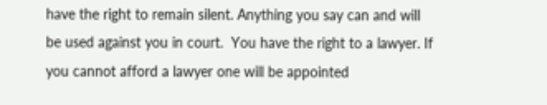have the right to remain silent. Anything you say can and will be used against you in court.  You have the right to a lawyer. If you cannot afford a lawyer one will be appointed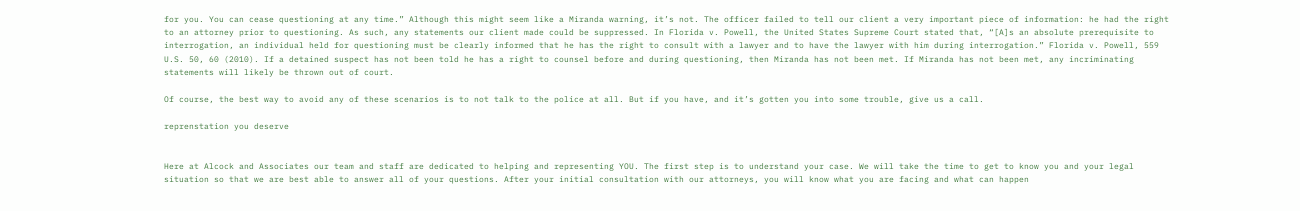for you. You can cease questioning at any time.” Although this might seem like a Miranda warning, it’s not. The officer failed to tell our client a very important piece of information: he had the right to an attorney prior to questioning. As such, any statements our client made could be suppressed. In Florida v. Powell, the United States Supreme Court stated that, “[A]s an absolute prerequisite to interrogation, an individual held for questioning must be clearly informed that he has the right to consult with a lawyer and to have the lawyer with him during interrogation.” Florida v. Powell, 559 U.S. 50, 60 (2010). If a detained suspect has not been told he has a right to counsel before and during questioning, then Miranda has not been met. If Miranda has not been met, any incriminating statements will likely be thrown out of court.

Of course, the best way to avoid any of these scenarios is to not talk to the police at all. But if you have, and it’s gotten you into some trouble, give us a call.

reprenstation you deserve


Here at Alcock and Associates our team and staff are dedicated to helping and representing YOU. The first step is to understand your case. We will take the time to get to know you and your legal situation so that we are best able to answer all of your questions. After your initial consultation with our attorneys, you will know what you are facing and what can happen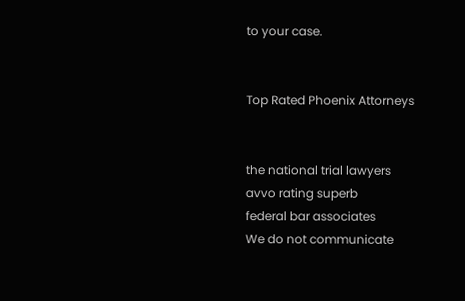to your case.


Top Rated Phoenix Attorneys


the national trial lawyers
avvo rating superb
federal bar associates
We do not communicate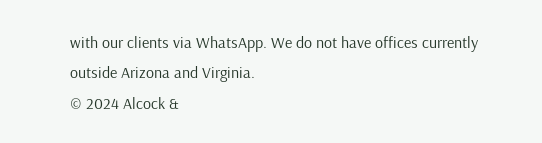with our clients via WhatsApp. We do not have offices currently outside Arizona and Virginia.
© 2024 Alcock &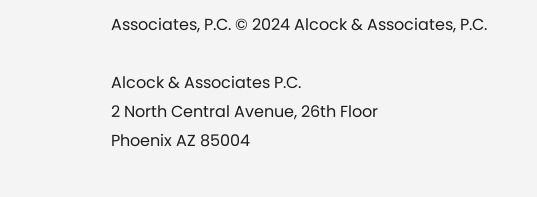Associates, P.C. © 2024 Alcock & Associates, P.C.

Alcock & Associates P.C.
2 North Central Avenue, 26th Floor
Phoenix AZ 85004